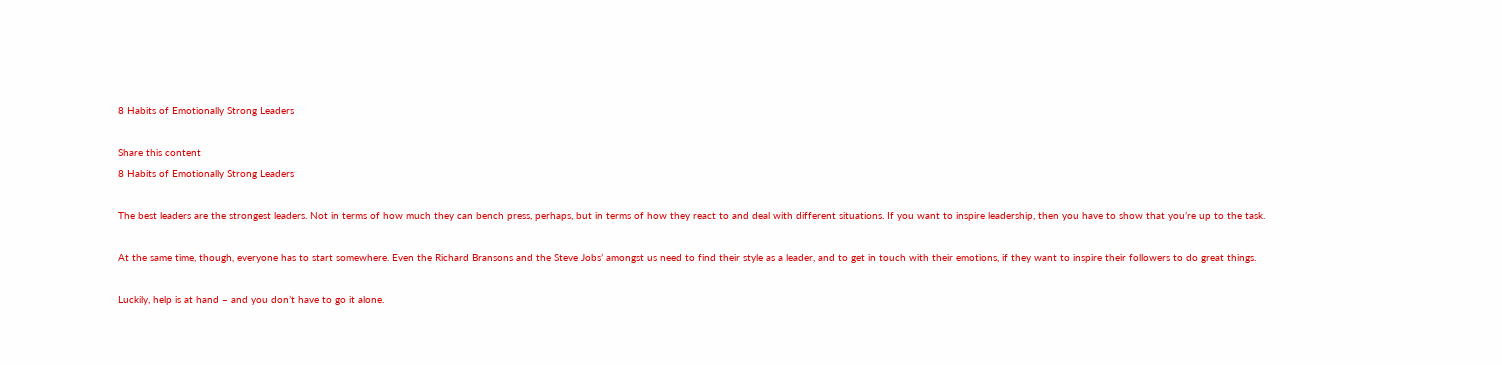8 Habits of Emotionally Strong Leaders

Share this content
8 Habits of Emotionally Strong Leaders

The best leaders are the strongest leaders. Not in terms of how much they can bench press, perhaps, but in terms of how they react to and deal with different situations. If you want to inspire leadership, then you have to show that you’re up to the task.

At the same time, though, everyone has to start somewhere. Even the Richard Bransons and the Steve Jobs’ amongst us need to find their style as a leader, and to get in touch with their emotions, if they want to inspire their followers to do great things.

Luckily, help is at hand – and you don’t have to go it alone.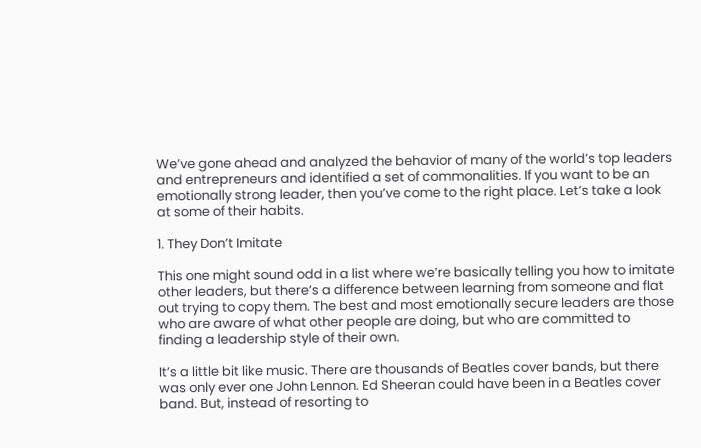We’ve gone ahead and analyzed the behavior of many of the world’s top leaders and entrepreneurs and identified a set of commonalities. If you want to be an emotionally strong leader, then you’ve come to the right place. Let’s take a look at some of their habits.

1. They Don’t Imitate

This one might sound odd in a list where we’re basically telling you how to imitate other leaders, but there’s a difference between learning from someone and flat out trying to copy them. The best and most emotionally secure leaders are those who are aware of what other people are doing, but who are committed to finding a leadership style of their own.

It’s a little bit like music. There are thousands of Beatles cover bands, but there was only ever one John Lennon. Ed Sheeran could have been in a Beatles cover band. But, instead of resorting to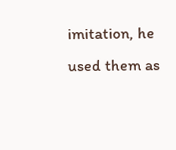imitation, he used them as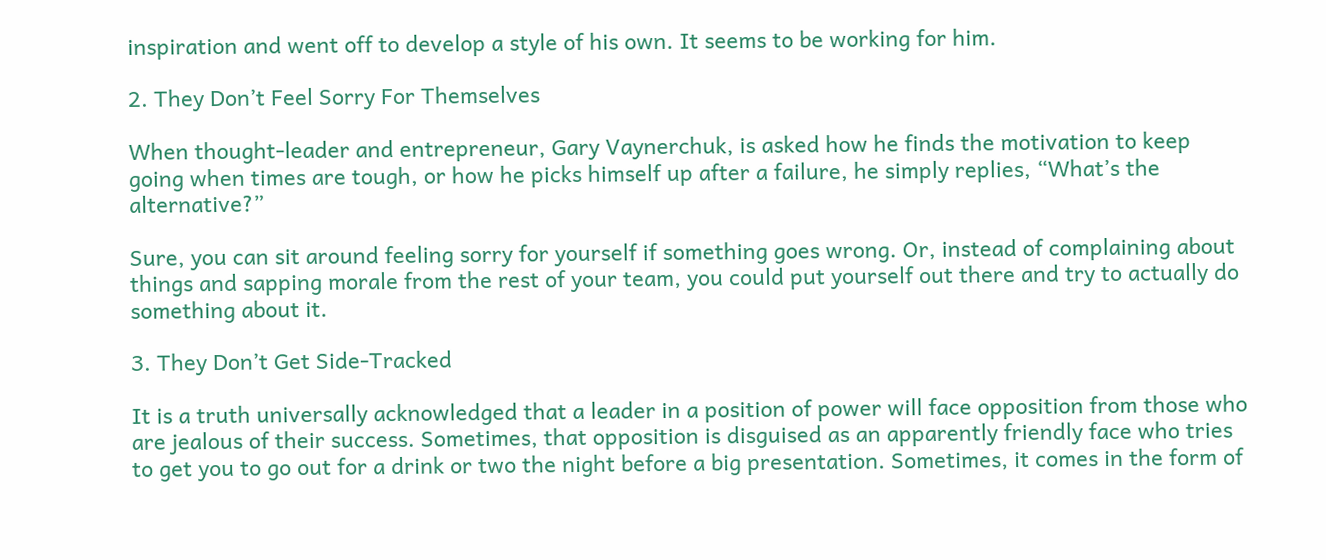inspiration and went off to develop a style of his own. It seems to be working for him.

2. They Don’t Feel Sorry For Themselves

When thought-leader and entrepreneur, Gary Vaynerchuk, is asked how he finds the motivation to keep going when times are tough, or how he picks himself up after a failure, he simply replies, “What’s the alternative?”

Sure, you can sit around feeling sorry for yourself if something goes wrong. Or, instead of complaining about things and sapping morale from the rest of your team, you could put yourself out there and try to actually do something about it.

3. They Don’t Get Side-Tracked

It is a truth universally acknowledged that a leader in a position of power will face opposition from those who are jealous of their success. Sometimes, that opposition is disguised as an apparently friendly face who tries to get you to go out for a drink or two the night before a big presentation. Sometimes, it comes in the form of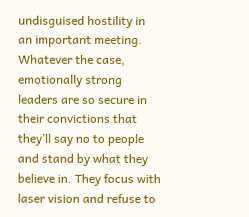undisguised hostility in an important meeting. Whatever the case, emotionally strong leaders are so secure in their convictions that they’ll say no to people and stand by what they believe in. They focus with laser vision and refuse to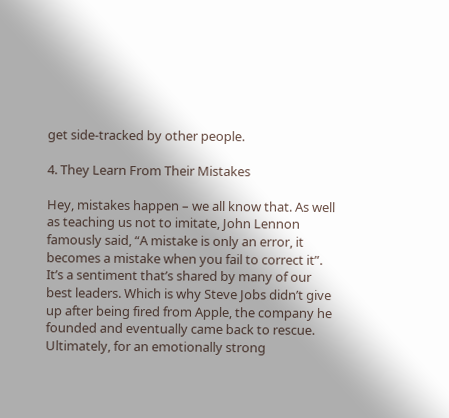get side-tracked by other people.

4. They Learn From Their Mistakes

Hey, mistakes happen – we all know that. As well as teaching us not to imitate, John Lennon famously said, “A mistake is only an error, it becomes a mistake when you fail to correct it”. It’s a sentiment that’s shared by many of our best leaders. Which is why Steve Jobs didn’t give up after being fired from Apple, the company he founded and eventually came back to rescue. Ultimately, for an emotionally strong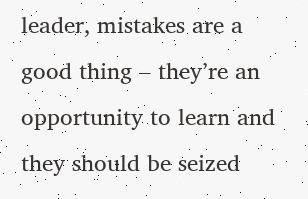leader, mistakes are a good thing – they’re an opportunity to learn and they should be seized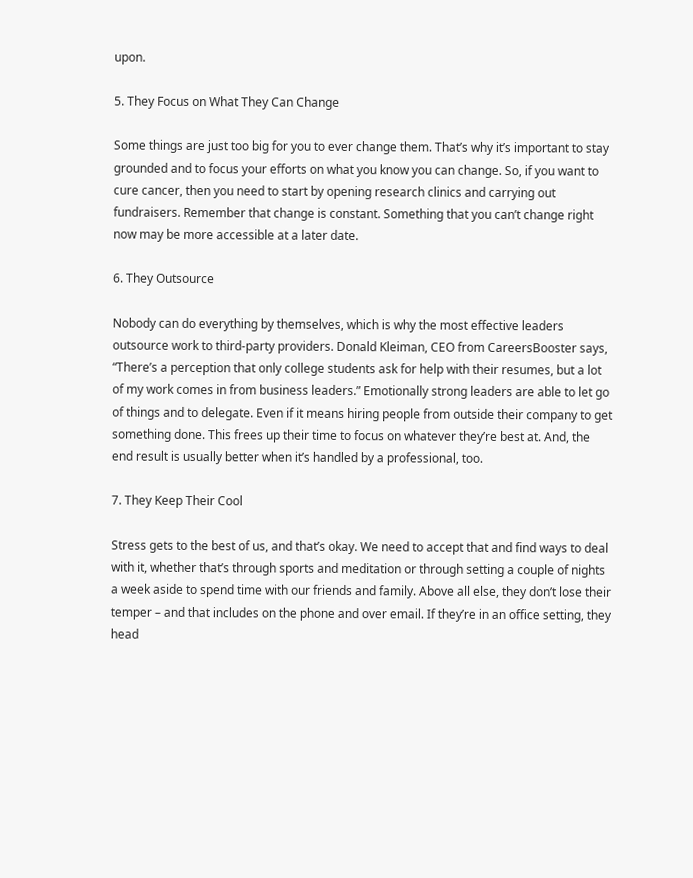upon.

5. They Focus on What They Can Change

Some things are just too big for you to ever change them. That’s why it’s important to stay grounded and to focus your efforts on what you know you can change. So, if you want to cure cancer, then you need to start by opening research clinics and carrying out fundraisers. Remember that change is constant. Something that you can’t change right now may be more accessible at a later date.

6. They Outsource

Nobody can do everything by themselves, which is why the most effective leaders outsource work to third-party providers. Donald Kleiman, CEO from CareersBooster says, “There’s a perception that only college students ask for help with their resumes, but a lot of my work comes in from business leaders.” Emotionally strong leaders are able to let go of things and to delegate. Even if it means hiring people from outside their company to get something done. This frees up their time to focus on whatever they’re best at. And, the end result is usually better when it’s handled by a professional, too.

7. They Keep Their Cool

Stress gets to the best of us, and that’s okay. We need to accept that and find ways to deal with it, whether that’s through sports and meditation or through setting a couple of nights a week aside to spend time with our friends and family. Above all else, they don’t lose their temper – and that includes on the phone and over email. If they’re in an office setting, they head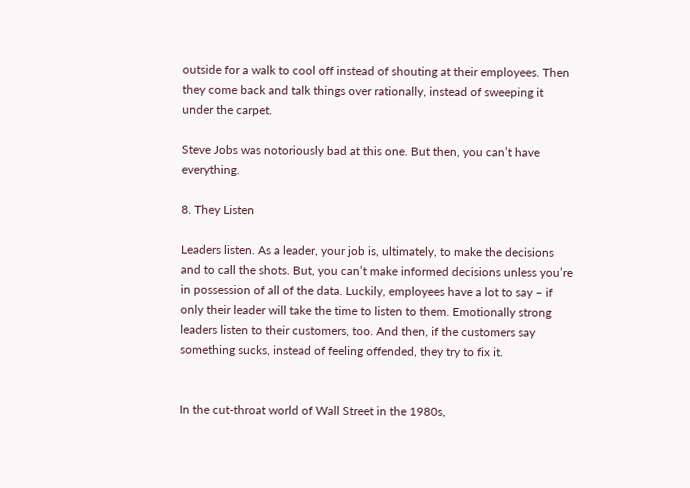outside for a walk to cool off instead of shouting at their employees. Then they come back and talk things over rationally, instead of sweeping it under the carpet.

Steve Jobs was notoriously bad at this one. But then, you can’t have everything.

8. They Listen

Leaders listen. As a leader, your job is, ultimately, to make the decisions and to call the shots. But, you can’t make informed decisions unless you’re in possession of all of the data. Luckily, employees have a lot to say – if only their leader will take the time to listen to them. Emotionally strong leaders listen to their customers, too. And then, if the customers say something sucks, instead of feeling offended, they try to fix it.


In the cut-throat world of Wall Street in the 1980s,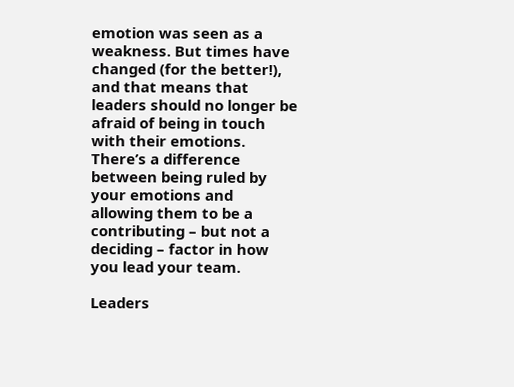emotion was seen as a weakness. But times have changed (for the better!), and that means that leaders should no longer be afraid of being in touch with their emotions. There’s a difference between being ruled by your emotions and allowing them to be a contributing – but not a deciding – factor in how you lead your team.

Leaders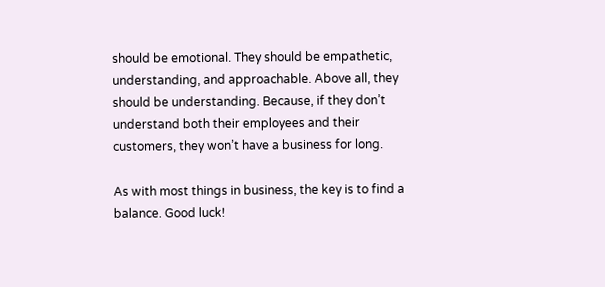should be emotional. They should be empathetic, understanding, and approachable. Above all, they should be understanding. Because, if they don’t understand both their employees and their customers, they won’t have a business for long.

As with most things in business, the key is to find a balance. Good luck!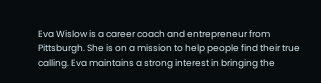Eva Wislow is a career coach and entrepreneur from Pittsburgh. She is on a mission to help people find their true calling. Eva maintains a strong interest in bringing the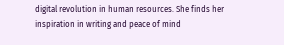digital revolution in human resources. She finds her inspiration in writing and peace of mind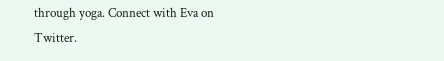through yoga. Connect with Eva on Twitter.